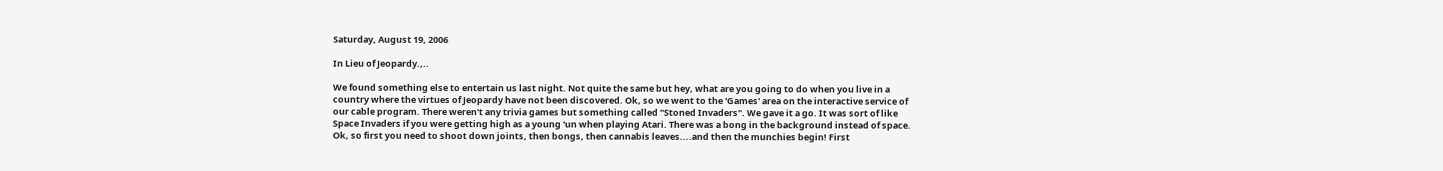Saturday, August 19, 2006

In Lieu of Jeopardy.,..

We found something else to entertain us last night. Not quite the same but hey, what are you going to do when you live in a country where the virtues of Jeopardy have not been discovered. Ok, so we went to the 'Games' area on the interactive service of our cable program. There weren't any trivia games but something called "Stoned Invaders". We gave it a go. It was sort of like Space Invaders if you were getting high as a young 'un when playing Atari. There was a bong in the background instead of space. Ok, so first you need to shoot down joints, then bongs, then cannabis leaves....and then the munchies begin! First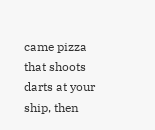came pizza that shoots darts at your ship, then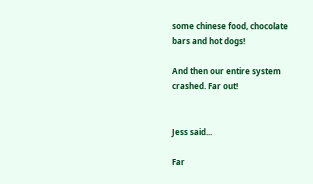some chinese food, chocolate bars and hot dogs!

And then our entire system crashed. Far out!


Jess said...

Far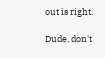out is right.

Dude, don't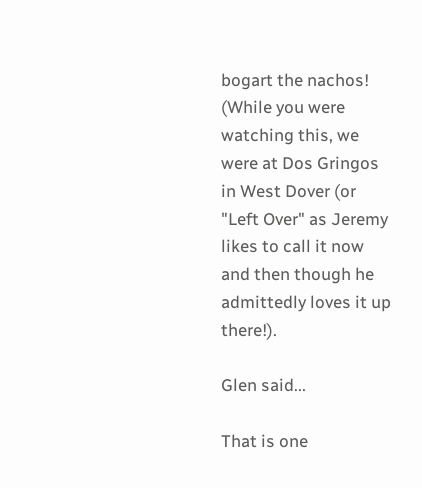bogart the nachos! (While you were watching this, we were at Dos Gringos in West Dover (or "Left Over" as Jeremy likes to call it now and then though he admittedly loves it up there!).

Glen said...

That is one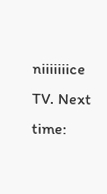niiiiiiice TV. Next time: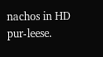nachos in HD pur-leese.